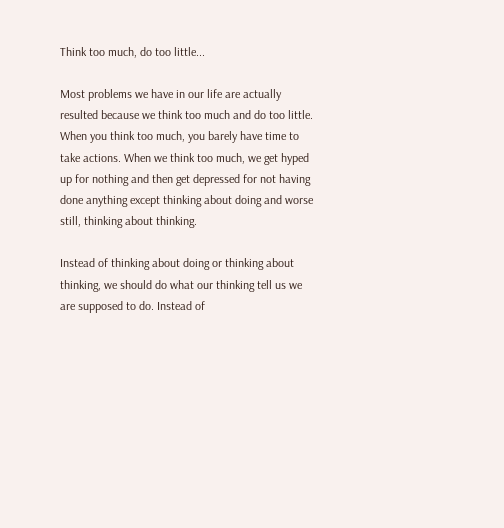Think too much, do too little...

Most problems we have in our life are actually resulted because we think too much and do too little. When you think too much, you barely have time to take actions. When we think too much, we get hyped up for nothing and then get depressed for not having done anything except thinking about doing and worse still, thinking about thinking.

Instead of thinking about doing or thinking about thinking, we should do what our thinking tell us we are supposed to do. Instead of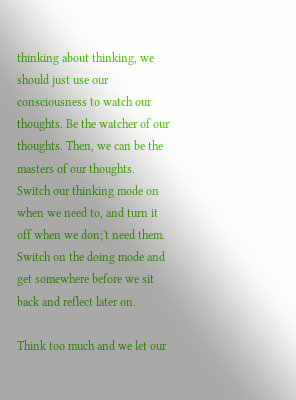thinking about thinking, we should just use our consciousness to watch our thoughts. Be the watcher of our thoughts. Then, we can be the masters of our thoughts. Switch our thinking mode on when we need to, and turn it off when we don;'t need them. Switch on the doing mode and get somewhere before we sit back and reflect later on.

Think too much and we let our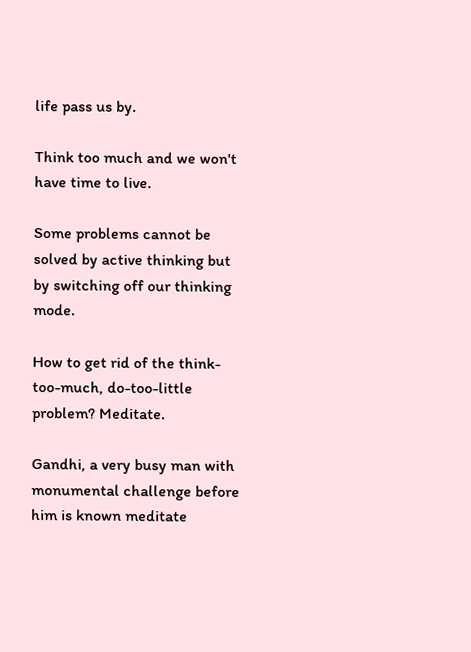life pass us by.

Think too much and we won't have time to live.

Some problems cannot be solved by active thinking but by switching off our thinking mode.

How to get rid of the think-too-much, do-too-little problem? Meditate.

Gandhi, a very busy man with monumental challenge before him is known meditate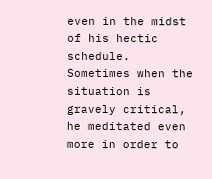even in the midst of his hectic schedule. Sometimes when the situation is gravely critical, he meditated even more in order to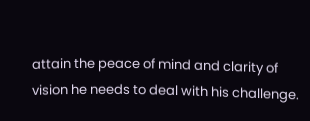attain the peace of mind and clarity of vision he needs to deal with his challenge.